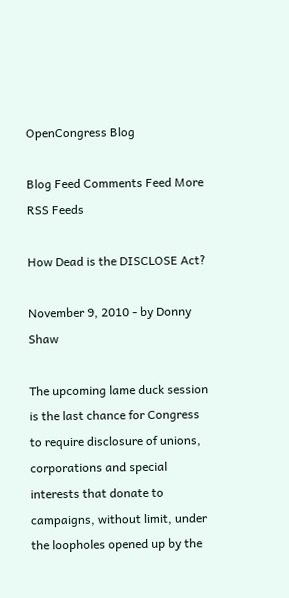OpenCongress Blog

Blog Feed Comments Feed More RSS Feeds

How Dead is the DISCLOSE Act?

November 9, 2010 - by Donny Shaw

The upcoming lame duck session is the last chance for Congress to require disclosure of unions, corporations and special interests that donate to campaigns, without limit, under the loopholes opened up by the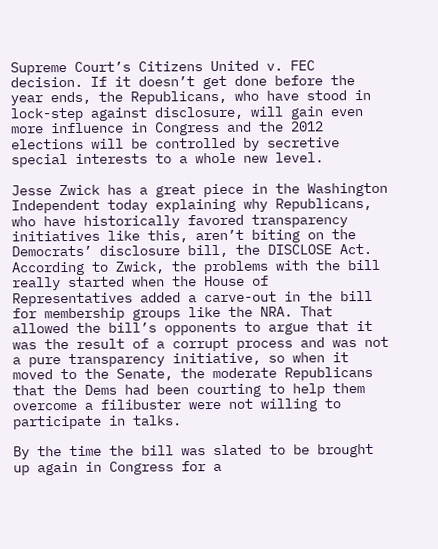Supreme Court’s Citizens United v. FEC decision. If it doesn’t get done before the year ends, the Republicans, who have stood in lock-step against disclosure, will gain even more influence in Congress and the 2012 elections will be controlled by secretive special interests to a whole new level.

Jesse Zwick has a great piece in the Washington Independent today explaining why Republicans, who have historically favored transparency initiatives like this, aren’t biting on the Democrats’ disclosure bill, the DISCLOSE Act. According to Zwick, the problems with the bill really started when the House of Representatives added a carve-out in the bill for membership groups like the NRA. That allowed the bill’s opponents to argue that it was the result of a corrupt process and was not a pure transparency initiative, so when it moved to the Senate, the moderate Republicans that the Dems had been courting to help them overcome a filibuster were not willing to participate in talks.

By the time the bill was slated to be brought up again in Congress for a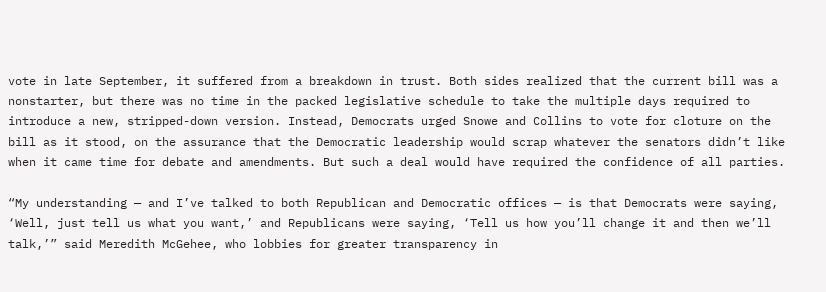vote in late September, it suffered from a breakdown in trust. Both sides realized that the current bill was a nonstarter, but there was no time in the packed legislative schedule to take the multiple days required to introduce a new, stripped-down version. Instead, Democrats urged Snowe and Collins to vote for cloture on the bill as it stood, on the assurance that the Democratic leadership would scrap whatever the senators didn’t like when it came time for debate and amendments. But such a deal would have required the confidence of all parties.

“My understanding — and I’ve talked to both Republican and Democratic offices — is that Democrats were saying, ‘Well, just tell us what you want,’ and Republicans were saying, ‘Tell us how you’ll change it and then we’ll talk,’” said Meredith McGehee, who lobbies for greater transparency in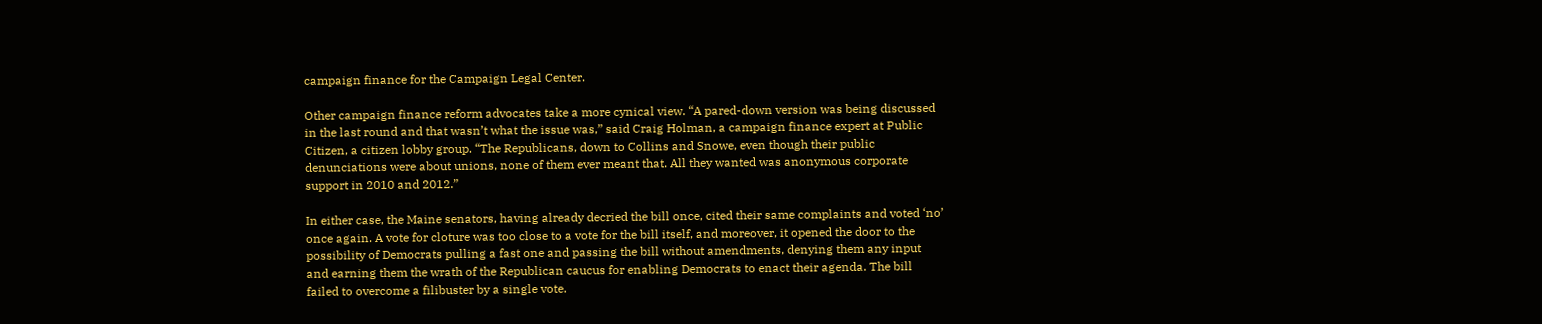campaign finance for the Campaign Legal Center.

Other campaign finance reform advocates take a more cynical view. “A pared-down version was being discussed in the last round and that wasn’t what the issue was,” said Craig Holman, a campaign finance expert at Public Citizen, a citizen lobby group. “The Republicans, down to Collins and Snowe, even though their public denunciations were about unions, none of them ever meant that. All they wanted was anonymous corporate support in 2010 and 2012.”

In either case, the Maine senators, having already decried the bill once, cited their same complaints and voted ‘no’ once again. A vote for cloture was too close to a vote for the bill itself, and moreover, it opened the door to the possibility of Democrats pulling a fast one and passing the bill without amendments, denying them any input and earning them the wrath of the Republican caucus for enabling Democrats to enact their agenda. The bill failed to overcome a filibuster by a single vote.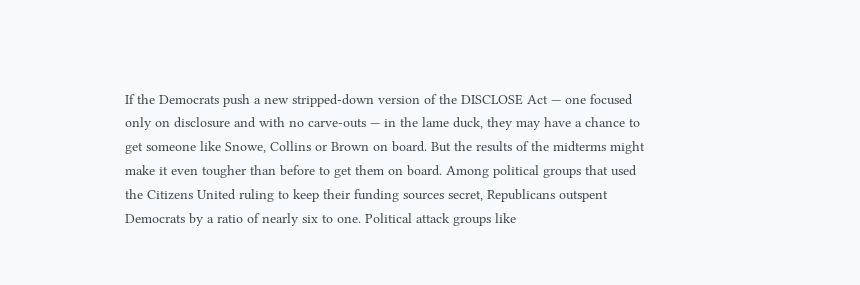If the Democrats push a new stripped-down version of the DISCLOSE Act — one focused only on disclosure and with no carve-outs — in the lame duck, they may have a chance to get someone like Snowe, Collins or Brown on board. But the results of the midterms might make it even tougher than before to get them on board. Among political groups that used the Citizens United ruling to keep their funding sources secret, Republicans outspent Democrats by a ratio of nearly six to one. Political attack groups like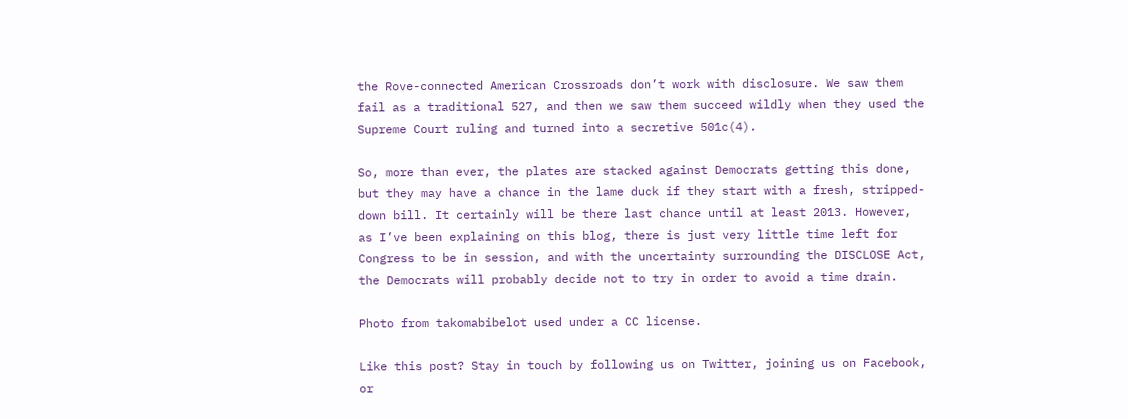the Rove-connected American Crossroads don’t work with disclosure. We saw them fail as a traditional 527, and then we saw them succeed wildly when they used the Supreme Court ruling and turned into a secretive 501c(4).

So, more than ever, the plates are stacked against Democrats getting this done, but they may have a chance in the lame duck if they start with a fresh, stripped-down bill. It certainly will be there last chance until at least 2013. However, as I’ve been explaining on this blog, there is just very little time left for Congress to be in session, and with the uncertainty surrounding the DISCLOSE Act, the Democrats will probably decide not to try in order to avoid a time drain.

Photo from takomabibelot used under a CC license.

Like this post? Stay in touch by following us on Twitter, joining us on Facebook, or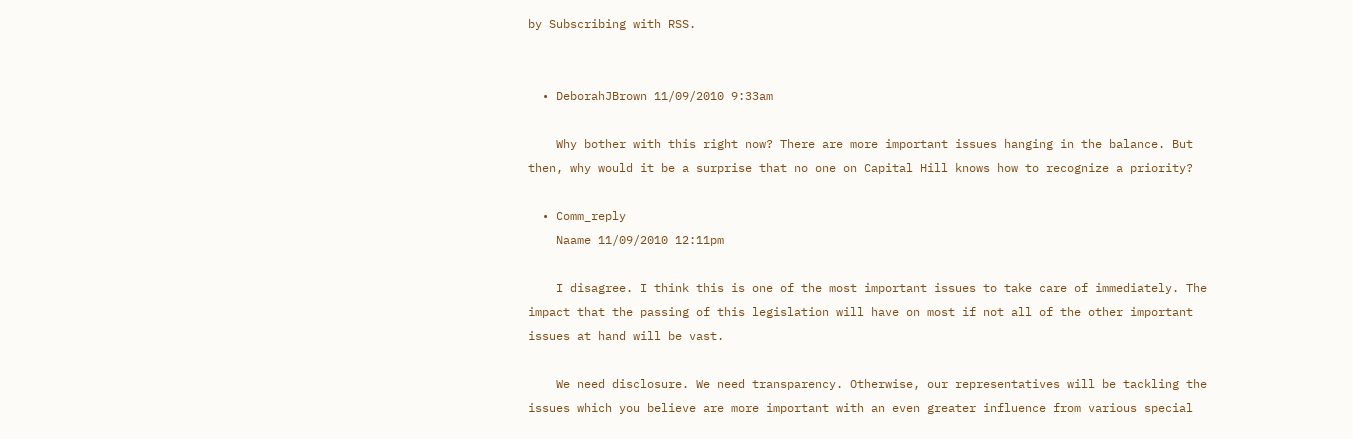by Subscribing with RSS.


  • DeborahJBrown 11/09/2010 9:33am

    Why bother with this right now? There are more important issues hanging in the balance. But then, why would it be a surprise that no one on Capital Hill knows how to recognize a priority?

  • Comm_reply
    Naame 11/09/2010 12:11pm

    I disagree. I think this is one of the most important issues to take care of immediately. The impact that the passing of this legislation will have on most if not all of the other important issues at hand will be vast.

    We need disclosure. We need transparency. Otherwise, our representatives will be tackling the issues which you believe are more important with an even greater influence from various special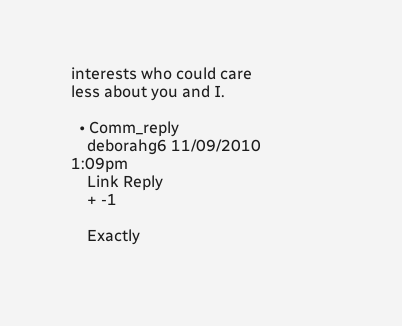interests who could care less about you and I.

  • Comm_reply
    deborahg6 11/09/2010 1:09pm
    Link Reply
    + -1

    Exactly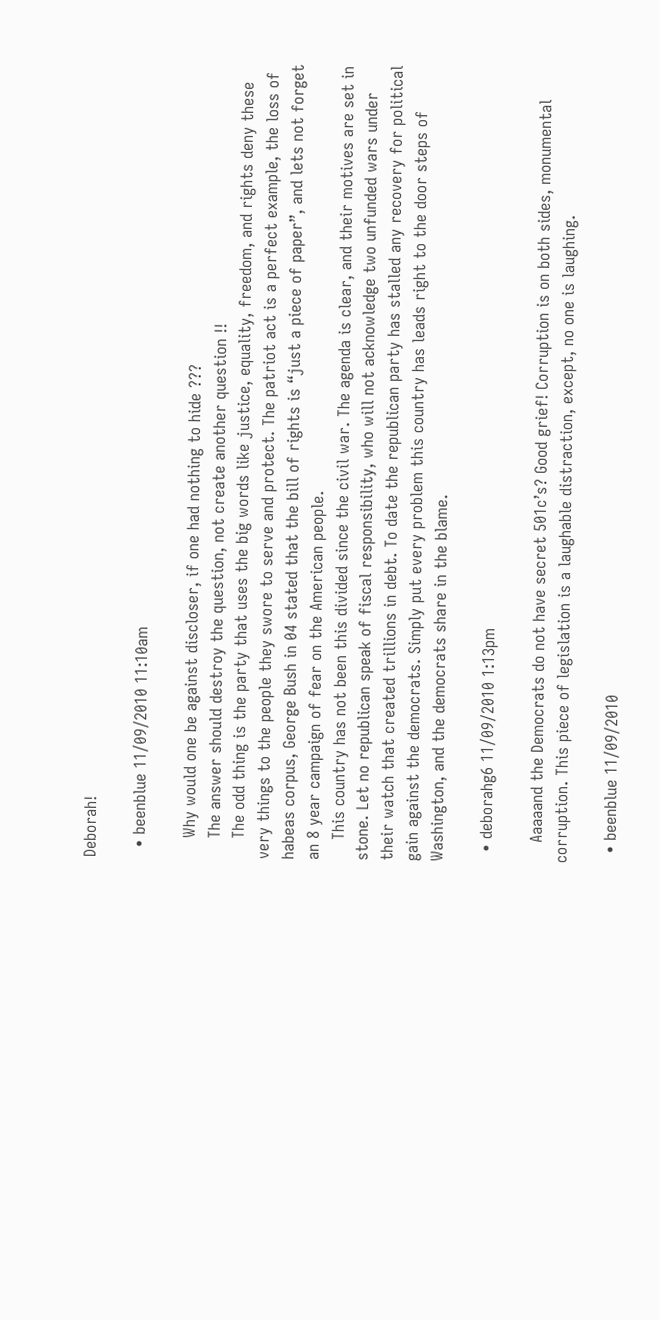Deborah!

  • beenblue 11/09/2010 11:10am

    Why would one be against discloser, if one had nothing to hide ???
    The answer should destroy the question, not create another question !!
    The odd thing is the party that uses the big words like justice, equality, freedom, and rights deny these very things to the people they swore to serve and protect. The patriot act is a perfect example, the loss of habeas corpus, George Bush in 04 stated that the bill of rights is “just a piece of paper”, and lets not forget an 8 year campaign of fear on the American people.
    This country has not been this divided since the civil war. The agenda is clear, and their motives are set in stone. Let no republican speak of fiscal responsibility, who will not acknowledge two unfunded wars under their watch that created trillions in debt. To date the republican party has stalled any recovery for political gain against the democrats. Simply put every problem this country has leads right to the door steps of Washington, and the democrats share in the blame.

  • deborahg6 11/09/2010 1:13pm

    Aaaaand the Democrats do not have secret 501c’s? Good grief! Corruption is on both sides, monumental corruption. This piece of legislation is a laughable distraction, except, no one is laughing.

  • beenblue 11/09/2010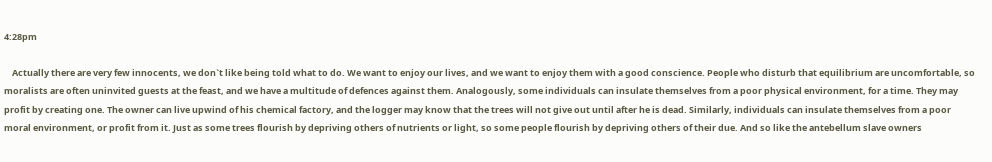4:28pm

    Actually there are very few innocents, we don`t like being told what to do. We want to enjoy our lives, and we want to enjoy them with a good conscience. People who disturb that equilibrium are uncomfortable, so moralists are often uninvited guests at the feast, and we have a multitude of defences against them. Analogously, some individuals can insulate themselves from a poor physical environment, for a time. They may profit by creating one. The owner can live upwind of his chemical factory, and the logger may know that the trees will not give out until after he is dead. Similarly, individuals can insulate themselves from a poor moral environment, or profit from it. Just as some trees flourish by depriving others of nutrients or light, so some people flourish by depriving others of their due. And so like the antebellum slave owners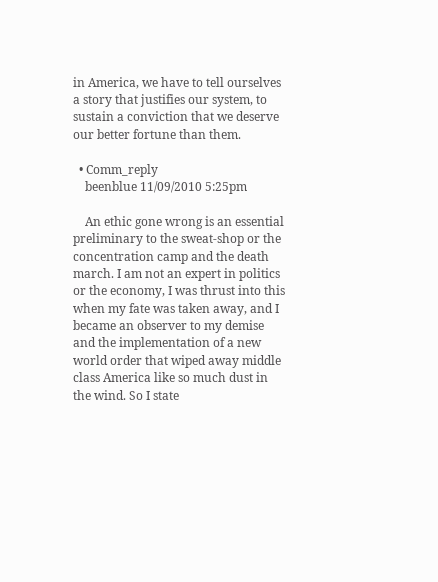in America, we have to tell ourselves a story that justifies our system, to sustain a conviction that we deserve our better fortune than them.

  • Comm_reply
    beenblue 11/09/2010 5:25pm

    An ethic gone wrong is an essential preliminary to the sweat-shop or the concentration camp and the death march. I am not an expert in politics or the economy, I was thrust into this when my fate was taken away, and I became an observer to my demise and the implementation of a new world order that wiped away middle class America like so much dust in the wind. So I state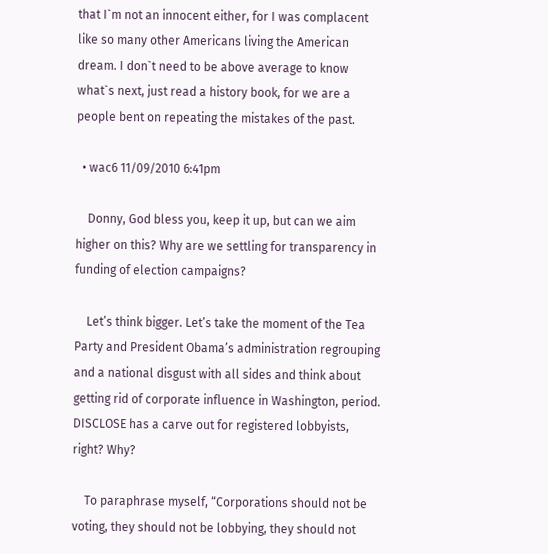that I`m not an innocent either, for I was complacent like so many other Americans living the American dream. I don`t need to be above average to know what`s next, just read a history book, for we are a people bent on repeating the mistakes of the past.

  • wac6 11/09/2010 6:41pm

    Donny, God bless you, keep it up, but can we aim higher on this? Why are we settling for transparency in funding of election campaigns?

    Let’s think bigger. Let’s take the moment of the Tea Party and President Obama’s administration regrouping and a national disgust with all sides and think about getting rid of corporate influence in Washington, period. DISCLOSE has a carve out for registered lobbyists, right? Why?

    To paraphrase myself, “Corporations should not be voting, they should not be lobbying, they should not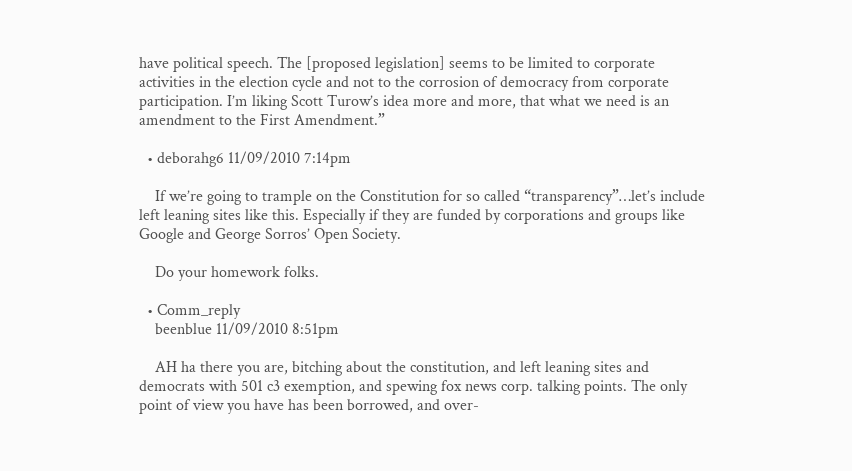have political speech. The [proposed legislation] seems to be limited to corporate activities in the election cycle and not to the corrosion of democracy from corporate participation. I’m liking Scott Turow’s idea more and more, that what we need is an amendment to the First Amendment.”

  • deborahg6 11/09/2010 7:14pm

    If we’re going to trample on the Constitution for so called “transparency”…let’s include left leaning sites like this. Especially if they are funded by corporations and groups like Google and George Sorros’ Open Society.

    Do your homework folks.

  • Comm_reply
    beenblue 11/09/2010 8:51pm

    AH ha there you are, bitching about the constitution, and left leaning sites and democrats with 501 c3 exemption, and spewing fox news corp. talking points. The only point of view you have has been borrowed, and over-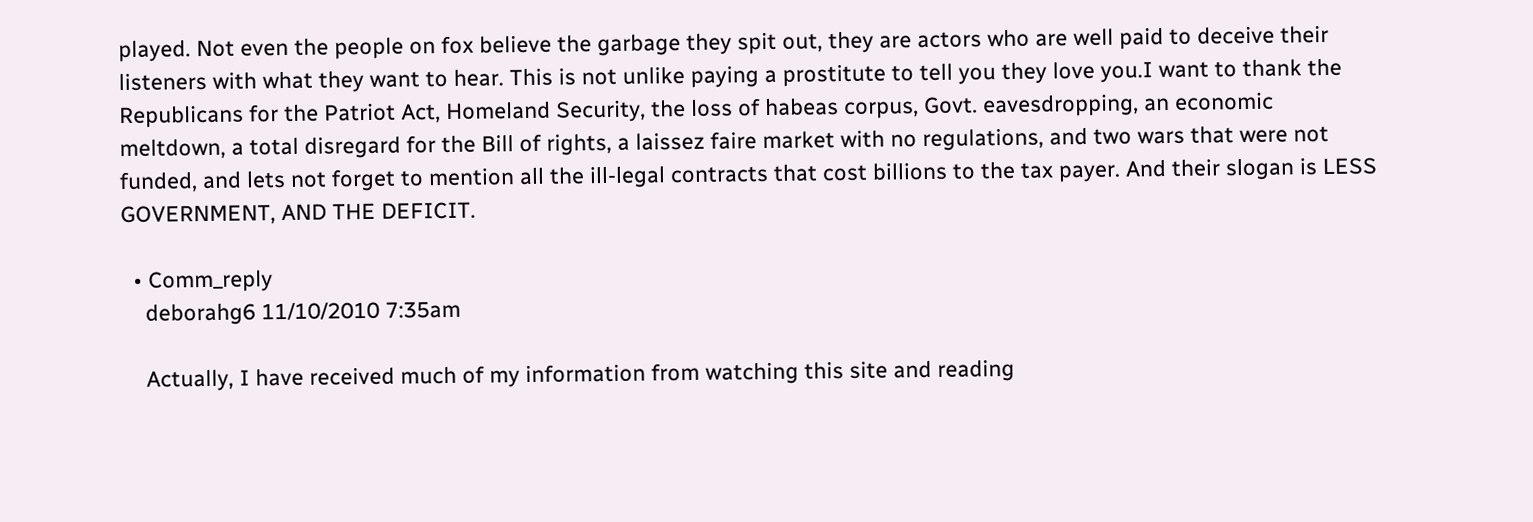played. Not even the people on fox believe the garbage they spit out, they are actors who are well paid to deceive their listeners with what they want to hear. This is not unlike paying a prostitute to tell you they love you.I want to thank the Republicans for the Patriot Act, Homeland Security, the loss of habeas corpus, Govt. eavesdropping, an economic meltdown, a total disregard for the Bill of rights, a laissez faire market with no regulations, and two wars that were not funded, and lets not forget to mention all the ill-legal contracts that cost billions to the tax payer. And their slogan is LESS GOVERNMENT, AND THE DEFICIT.

  • Comm_reply
    deborahg6 11/10/2010 7:35am

    Actually, I have received much of my information from watching this site and reading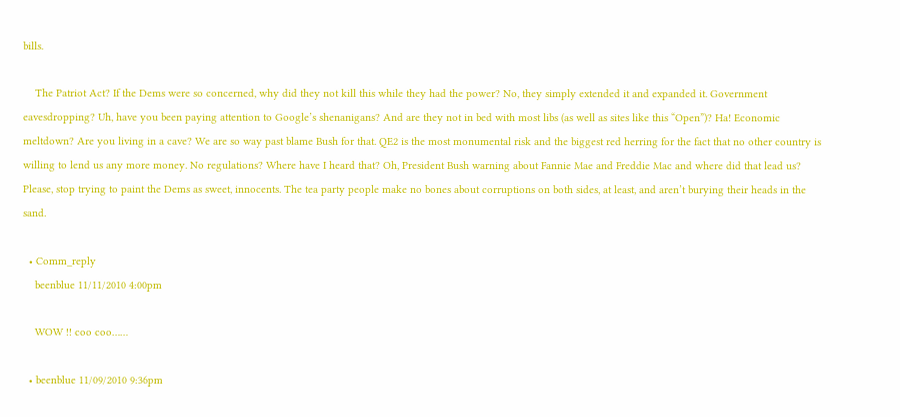bills.

    The Patriot Act? If the Dems were so concerned, why did they not kill this while they had the power? No, they simply extended it and expanded it. Government eavesdropping? Uh, have you been paying attention to Google’s shenanigans? And are they not in bed with most libs (as well as sites like this “Open”)? Ha! Economic meltdown? Are you living in a cave? We are so way past blame Bush for that. QE2 is the most monumental risk and the biggest red herring for the fact that no other country is willing to lend us any more money. No regulations? Where have I heard that? Oh, President Bush warning about Fannie Mae and Freddie Mac and where did that lead us? Please, stop trying to paint the Dems as sweet, innocents. The tea party people make no bones about corruptions on both sides, at least, and aren’t burying their heads in the sand.

  • Comm_reply
    beenblue 11/11/2010 4:00pm

    WOW !! coo coo……

  • beenblue 11/09/2010 9:36pm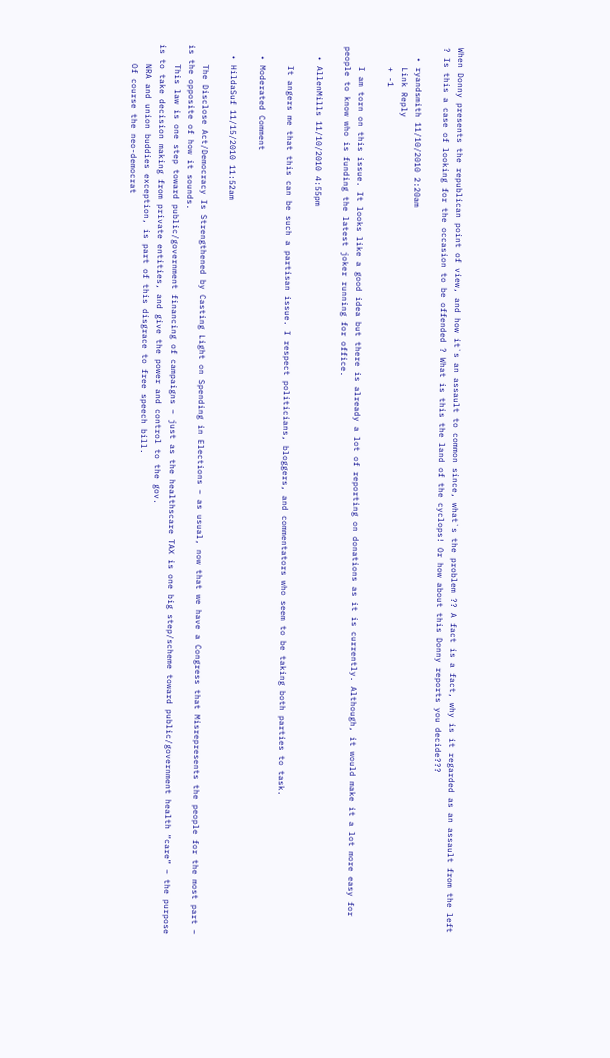When Donny presents the republican point of view, and how it`s an assault to common since, what`s the problem ?? A fact is a fact, why is it regarded as an assault from the left ? Is this a case of looking for the occasion to be offended ? What is this the land of the cyclops! Or how about this Donny reports you decide???

  • ryandsmith 11/10/2010 2:20am
    Link Reply
    + -1

    I am torn on this issue. It looks like a good idea but there is already a lot of reporting on donations as it is currently. Although, it would make it a lot more easy for people to know who is funding the latest joker running for office.

  • AllenMills 11/10/2010 4:55pm

    It angers me that this can be such a partisan issue. I respect politicians, bloggers, and commentators who seem to be taking both parties to task.

  • Moderated Comment

  • HildaSuf 11/15/2010 11:52am

    The Disclose Act/Democracy Is Strengthened by Casting Light on Spending in Elections – as usual, now that we have a Congress that Misrepresents the people for the most part – is the opposite of how it sounds.
    This law is one step toward public/government financing of campaigns – just as the healthscare TAX is one big step/scheme toward public/government health “care” – the purpose is to take decision making from private entities, and give the power and control to the gov.
    NRA and union buddies exception, is part of this disgrace to free speech bill.
    Of course the neo-democrat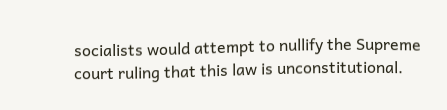socialists would attempt to nullify the Supreme court ruling that this law is unconstitutional.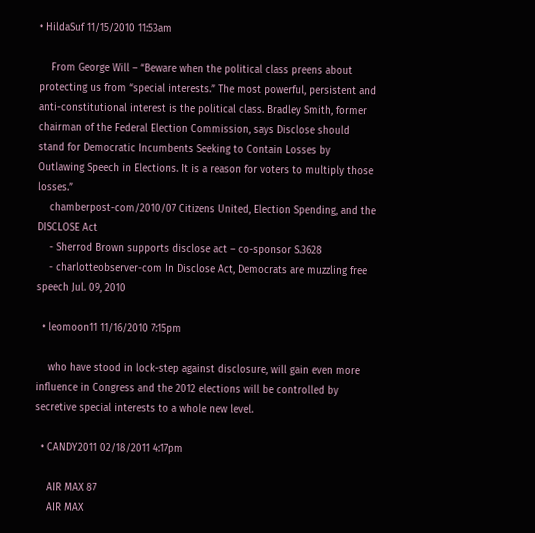• HildaSuf 11/15/2010 11:53am

    From George Will – “Beware when the political class preens about protecting us from “special interests.” The most powerful, persistent and anti-constitutional interest is the political class. Bradley Smith, former chairman of the Federal Election Commission, says Disclose should stand for Democratic Incumbents Seeking to Contain Losses by Outlawing Speech in Elections. It is a reason for voters to multiply those losses.”
    chamberpost-com/2010/07 Citizens United, Election Spending, and the DISCLOSE Act
    - Sherrod Brown supports disclose act – co-sponsor S.3628
    - charlotteobserver-com In Disclose Act, Democrats are muzzling free speech Jul. 09, 2010

  • leomoon11 11/16/2010 7:15pm

    who have stood in lock-step against disclosure, will gain even more influence in Congress and the 2012 elections will be controlled by secretive special interests to a whole new level.

  • CANDY2011 02/18/2011 4:17pm

    AIR MAX 87
    AIR MAX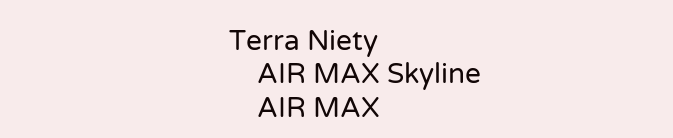Terra Niety
    AIR MAX Skyline
    AIR MAX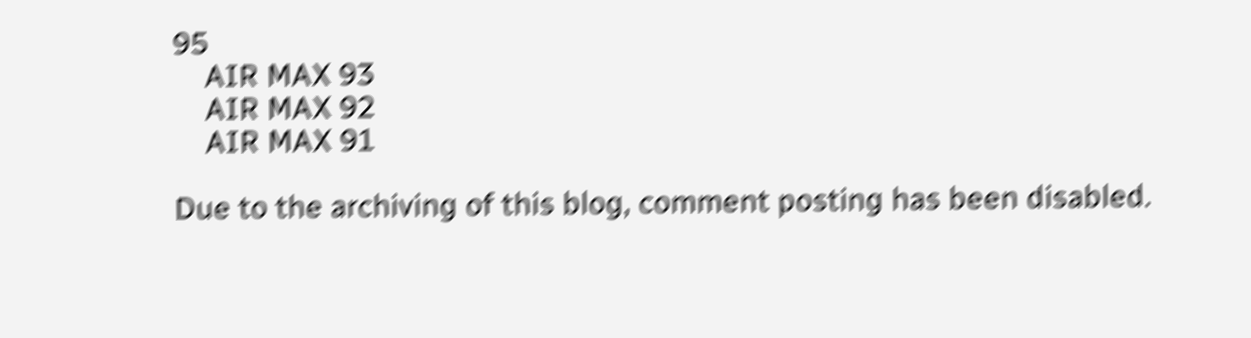95
    AIR MAX 93
    AIR MAX 92
    AIR MAX 91

Due to the archiving of this blog, comment posting has been disabled.